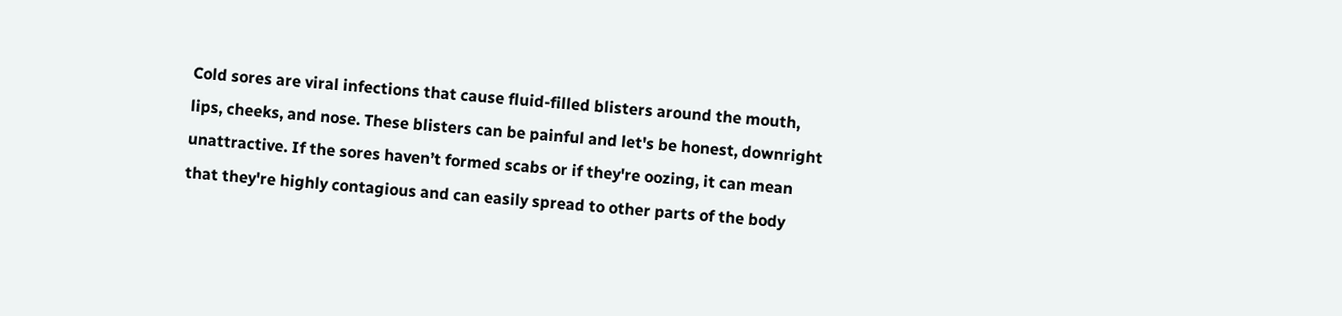Cold sores are viral infections that cause fluid-filled blisters around the mouth, lips, cheeks, and nose. These blisters can be painful and let's be honest, downright unattractive. If the sores haven’t formed scabs or if they're oozing, it can mean that they're highly contagious and can easily spread to other parts of the body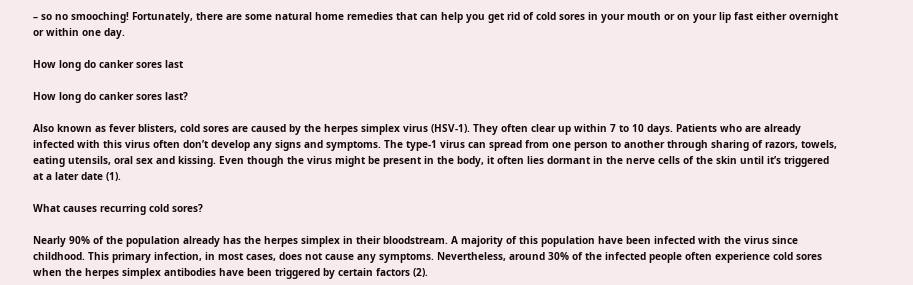– so no smooching! Fortunately, there are some natural home remedies that can help you get rid of cold sores in your mouth or on your lip fast either overnight or within one day.

How long do canker sores last

How long do canker sores last?

Also known as fever blisters, cold sores are caused by the herpes simplex virus (HSV-1). They often clear up within 7 to 10 days. Patients who are already infected with this virus often don’t develop any signs and symptoms. The type-1 virus can spread from one person to another through sharing of razors, towels, eating utensils, oral sex and kissing. Even though the virus might be present in the body, it often lies dormant in the nerve cells of the skin until it’s triggered at a later date (1).

What causes recurring cold sores?

Nearly 90% of the population already has the herpes simplex in their bloodstream. A majority of this population have been infected with the virus since childhood. This primary infection, in most cases, does not cause any symptoms. Nevertheless, around 30% of the infected people often experience cold sores when the herpes simplex antibodies have been triggered by certain factors (2).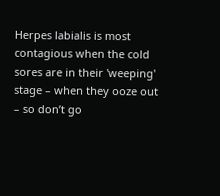Herpes labialis is most contagious when the cold sores are in their 'weeping' stage – when they ooze out – so don’t go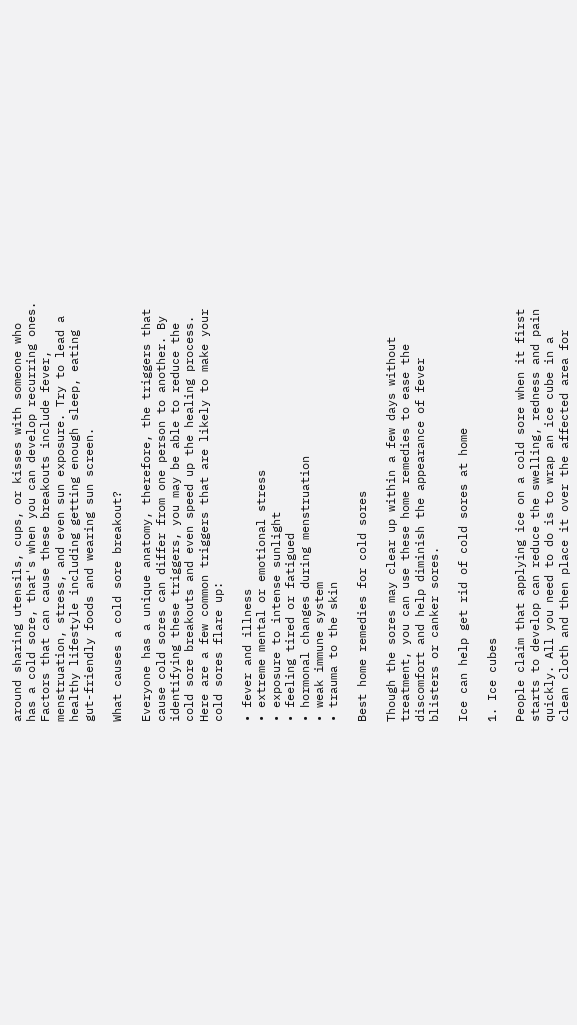around sharing utensils, cups, or kisses with someone who has a cold sore, that's when you can develop recurring ones. Factors that can cause these breakouts include fever, menstruation, stress, and even sun exposure. Try to lead a healthy lifestyle including getting enough sleep, eating gut-friendly foods and wearing sun screen.

What causes a cold sore breakout?

Everyone has a unique anatomy, therefore, the triggers that cause cold sores can differ from one person to another. By identifying these triggers, you may be able to reduce the cold sore breakouts and even speed up the healing process. Here are a few common triggers that are likely to make your cold sores flare up:

• fever and illness
• extreme mental or emotional stress
• exposure to intense sunlight
• feeling tired or fatigued
• hormonal changes during menstruation
• weak immune system
• trauma to the skin

Best home remedies for cold sores

Though the sores may clear up within a few days without treatment, you can use these home remedies to ease the discomfort and help diminish the appearance of fever blisters or canker sores.

Ice can help get rid of cold sores at home

1. Ice cubes

People claim that applying ice on a cold sore when it first starts to develop can reduce the swelling, redness and pain quickly. All you need to do is to wrap an ice cube in a clean cloth and then place it over the affected area for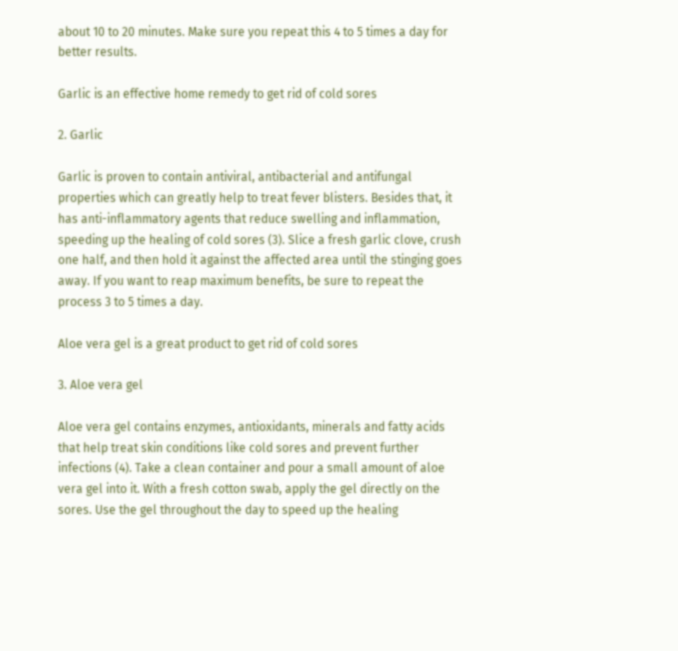about 10 to 20 minutes. Make sure you repeat this 4 to 5 times a day for better results.

Garlic is an effective home remedy to get rid of cold sores

2. Garlic

Garlic is proven to contain antiviral, antibacterial and antifungal properties which can greatly help to treat fever blisters. Besides that, it has anti-inflammatory agents that reduce swelling and inflammation, speeding up the healing of cold sores (3). Slice a fresh garlic clove, crush one half, and then hold it against the affected area until the stinging goes away. If you want to reap maximum benefits, be sure to repeat the process 3 to 5 times a day.

Aloe vera gel is a great product to get rid of cold sores

3. Aloe vera gel

Aloe vera gel contains enzymes, antioxidants, minerals and fatty acids that help treat skin conditions like cold sores and prevent further infections (4). Take a clean container and pour a small amount of aloe vera gel into it. With a fresh cotton swab, apply the gel directly on the sores. Use the gel throughout the day to speed up the healing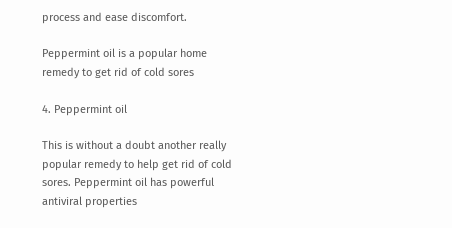process and ease discomfort.

Peppermint oil is a popular home remedy to get rid of cold sores

4. Peppermint oil

This is without a doubt another really popular remedy to help get rid of cold sores. Peppermint oil has powerful antiviral properties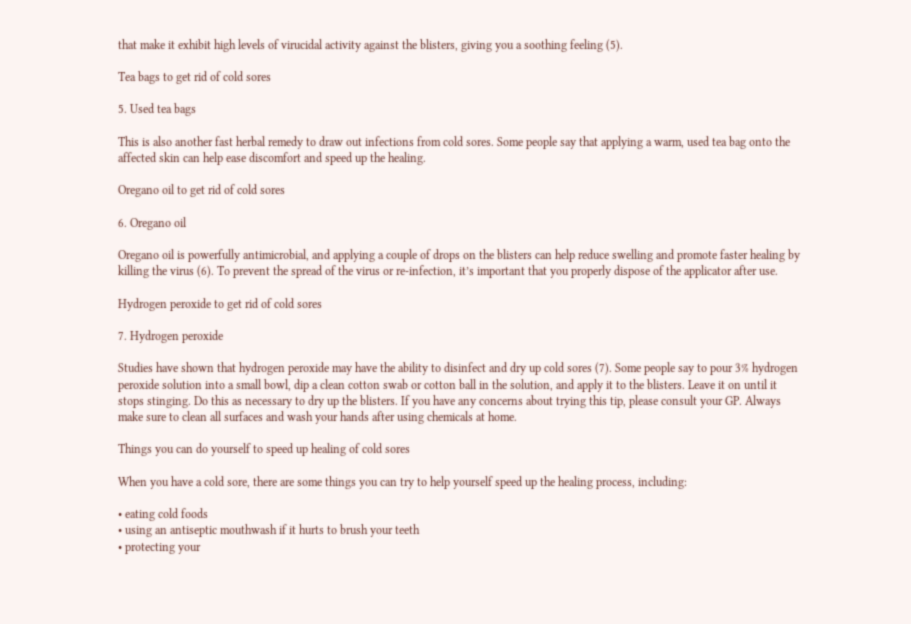that make it exhibit high levels of virucidal activity against the blisters, giving you a soothing feeling (5).

Tea bags to get rid of cold sores

5. Used tea bags

This is also another fast herbal remedy to draw out infections from cold sores. Some people say that applying a warm, used tea bag onto the affected skin can help ease discomfort and speed up the healing.

Oregano oil to get rid of cold sores

6. Oregano oil

Oregano oil is powerfully antimicrobial, and applying a couple of drops on the blisters can help reduce swelling and promote faster healing by killing the virus (6). To prevent the spread of the virus or re-infection, it’s important that you properly dispose of the applicator after use.

Hydrogen peroxide to get rid of cold sores

7. Hydrogen peroxide

Studies have shown that hydrogen peroxide may have the ability to disinfect and dry up cold sores (7). Some people say to pour 3% hydrogen peroxide solution into a small bowl, dip a clean cotton swab or cotton ball in the solution, and apply it to the blisters. Leave it on until it stops stinging. Do this as necessary to dry up the blisters. If you have any concerns about trying this tip, please consult your GP. Always make sure to clean all surfaces and wash your hands after using chemicals at home.

Things you can do yourself to speed up healing of cold sores

When you have a cold sore, there are some things you can try to help yourself speed up the healing process, including:

• eating cold foods
• using an antiseptic mouthwash if it hurts to brush your teeth
• protecting your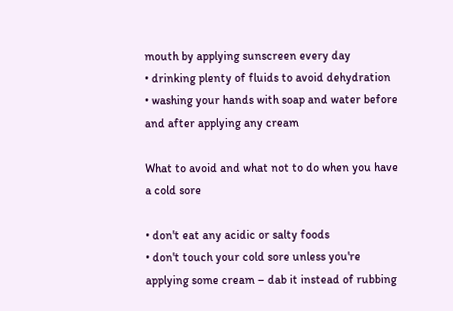mouth by applying sunscreen every day
• drinking plenty of fluids to avoid dehydration
• washing your hands with soap and water before and after applying any cream

What to avoid and what not to do when you have a cold sore

• don't eat any acidic or salty foods
• don't touch your cold sore unless you're applying some cream – dab it instead of rubbing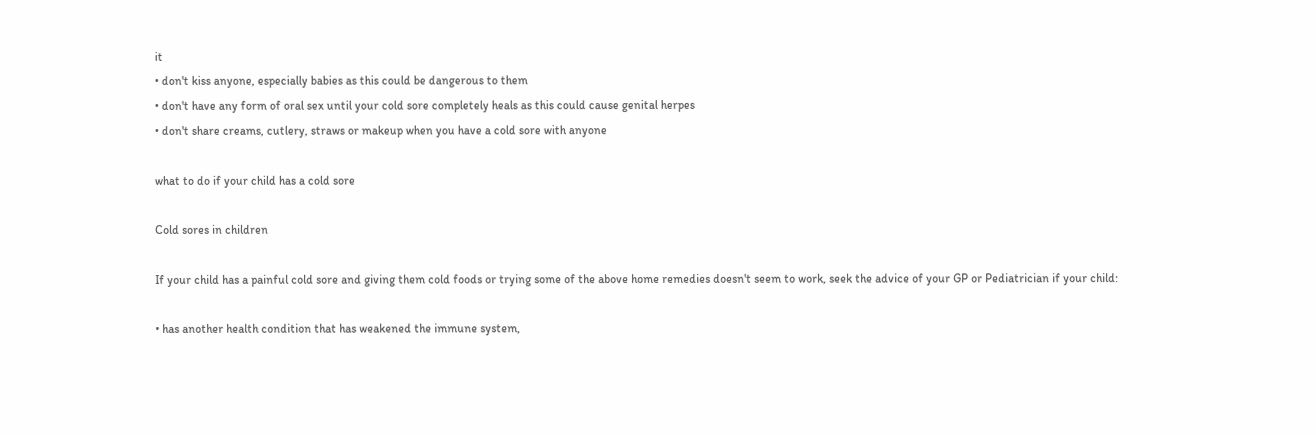it
• don't kiss anyone, especially babies as this could be dangerous to them
• don't have any form of oral sex until your cold sore completely heals as this could cause genital herpes
• don't share creams, cutlery, straws or makeup when you have a cold sore with anyone

what to do if your child has a cold sore

Cold sores in children

If your child has a painful cold sore and giving them cold foods or trying some of the above home remedies doesn't seem to work, seek the advice of your GP or Pediatrician if your child:

• has another health condition that has weakened the immune system,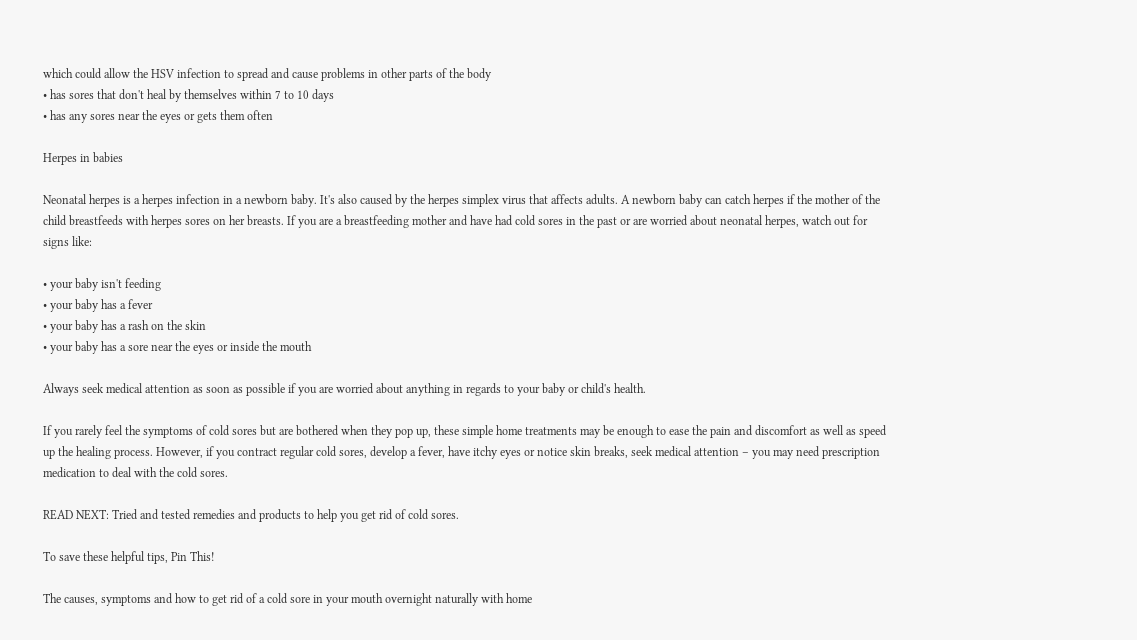which could allow the HSV infection to spread and cause problems in other parts of the body
• has sores that don't heal by themselves within 7 to 10 days
• has any sores near the eyes or gets them often

Herpes in babies

Neonatal herpes is a herpes infection in a newborn baby. It's also caused by the herpes simplex virus that affects adults. A newborn baby can catch herpes if the mother of the child breastfeeds with herpes sores on her breasts. If you are a breastfeeding mother and have had cold sores in the past or are worried about neonatal herpes, watch out for signs like:

• your baby isn't feeding
• your baby has a fever
• your baby has a rash on the skin
• your baby has a sore near the eyes or inside the mouth

Always seek medical attention as soon as possible if you are worried about anything in regards to your baby or child's health.

If you rarely feel the symptoms of cold sores but are bothered when they pop up, these simple home treatments may be enough to ease the pain and discomfort as well as speed up the healing process. However, if you contract regular cold sores, develop a fever, have itchy eyes or notice skin breaks, seek medical attention – you may need prescription medication to deal with the cold sores.

READ NEXT: Tried and tested remedies and products to help you get rid of cold sores.

To save these helpful tips, Pin This!

The causes, symptoms and how to get rid of a cold sore in your mouth overnight naturally with home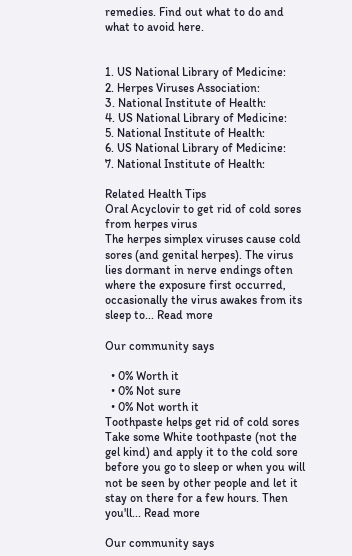remedies. Find out what to do and what to avoid here.


1. US National Library of Medicine:
2. Herpes Viruses Association:
3. National Institute of Health:
4. US National Library of Medicine:
5. National Institute of Health:
6. US National Library of Medicine:
7. National Institute of Health:

Related Health Tips
Oral Acyclovir to get rid of cold sores from herpes virus
The herpes simplex viruses cause cold sores (and genital herpes). The virus lies dormant in nerve endings often where the exposure first occurred, occasionally the virus awakes from its sleep to... Read more

Our community says

  • 0% Worth it
  • 0% Not sure
  • 0% Not worth it
Toothpaste helps get rid of cold sores
Take some White toothpaste (not the gel kind) and apply it to the cold sore before you go to sleep or when you will not be seen by other people and let it stay on there for a few hours. Then you'll... Read more

Our community says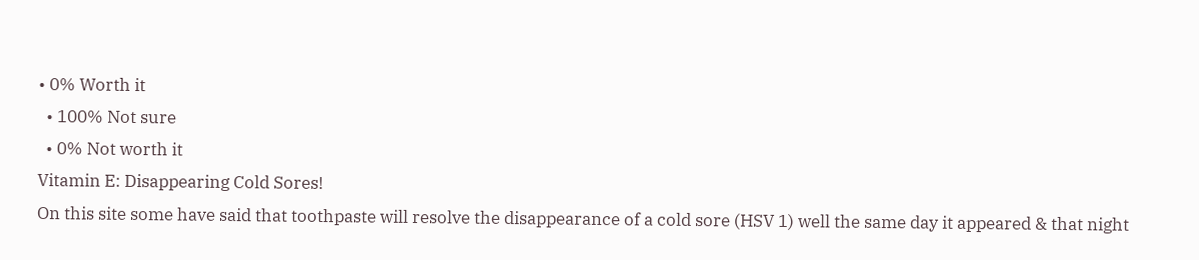• 0% Worth it
  • 100% Not sure
  • 0% Not worth it
Vitamin E: Disappearing Cold Sores!
On this site some have said that toothpaste will resolve the disappearance of a cold sore (HSV 1) well the same day it appeared & that night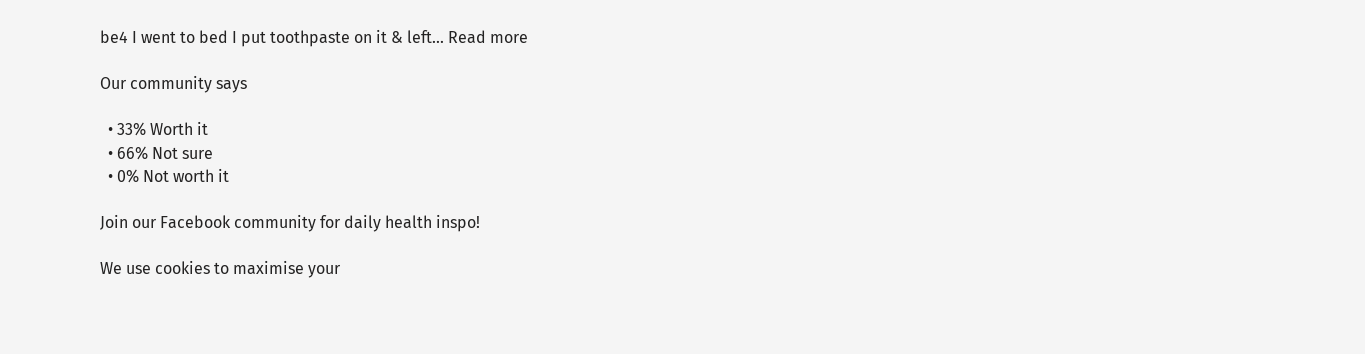be4 I went to bed I put toothpaste on it & left... Read more

Our community says

  • 33% Worth it
  • 66% Not sure
  • 0% Not worth it

Join our Facebook community for daily health inspo!

We use cookies to maximise your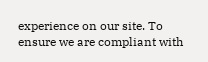experience on our site. To ensure we are compliant with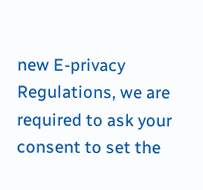new E-privacy Regulations, we are required to ask your consent to set the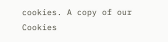cookies. A copy of our Cookies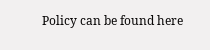Policy can be found here